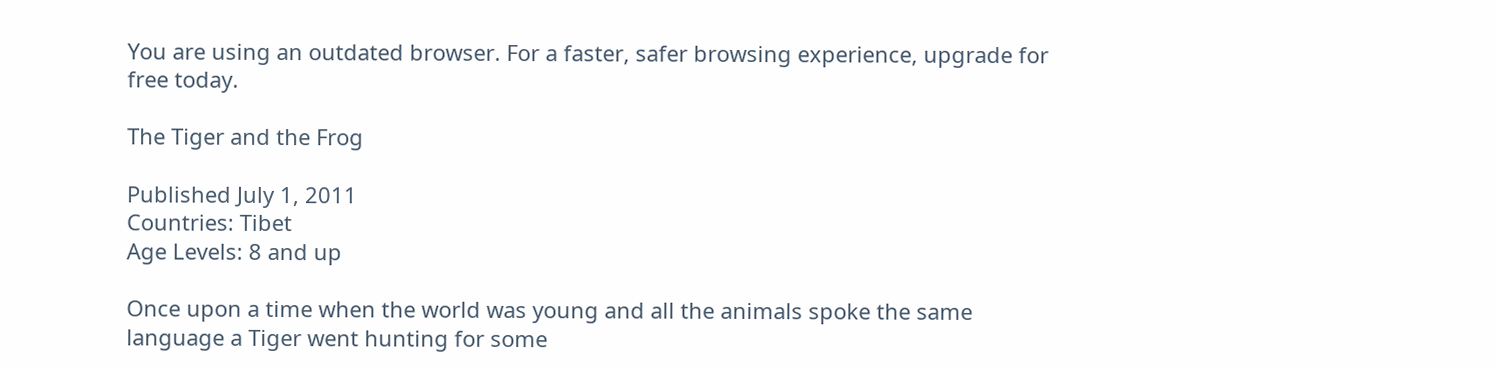You are using an outdated browser. For a faster, safer browsing experience, upgrade for free today.

The Tiger and the Frog

Published July 1, 2011
Countries: Tibet
Age Levels: 8 and up

Once upon a time when the world was young and all the animals spoke the same language a Tiger went hunting for some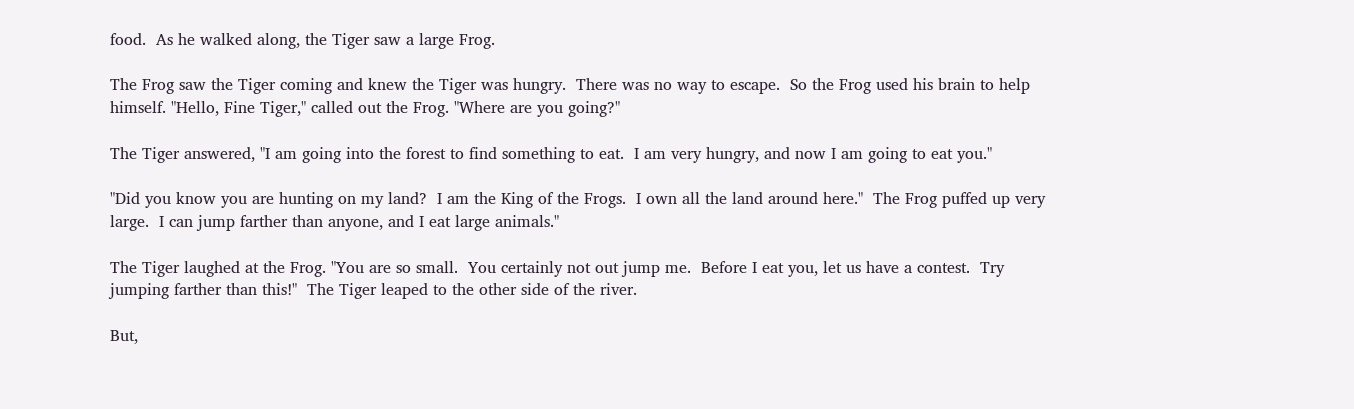food.  As he walked along, the Tiger saw a large Frog.

The Frog saw the Tiger coming and knew the Tiger was hungry.  There was no way to escape.  So the Frog used his brain to help himself. "Hello, Fine Tiger," called out the Frog. "Where are you going?"

The Tiger answered, "I am going into the forest to find something to eat.  I am very hungry, and now I am going to eat you."

"Did you know you are hunting on my land?  I am the King of the Frogs.  I own all the land around here."  The Frog puffed up very large.  I can jump farther than anyone, and I eat large animals."

The Tiger laughed at the Frog. "You are so small.  You certainly not out jump me.  Before I eat you, let us have a contest.  Try jumping farther than this!"  The Tiger leaped to the other side of the river.

But,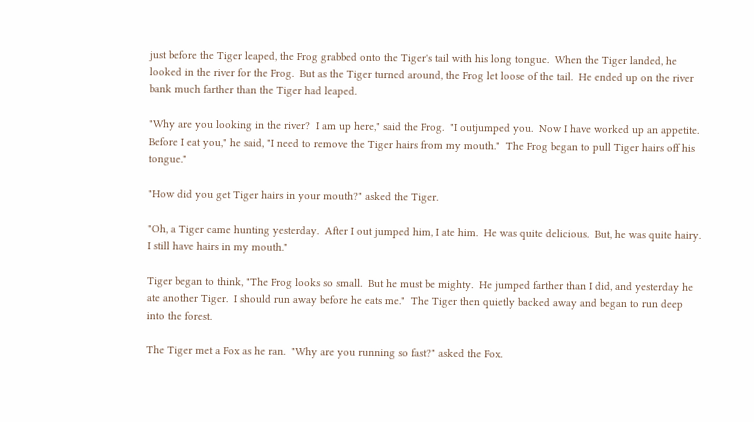just before the Tiger leaped, the Frog grabbed onto the Tiger's tail with his long tongue.  When the Tiger landed, he looked in the river for the Frog.  But as the Tiger turned around, the Frog let loose of the tail.  He ended up on the river bank much farther than the Tiger had leaped.

"Why are you looking in the river?  I am up here," said the Frog.  "I outjumped you.  Now I have worked up an appetite.  Before I eat you," he said, "I need to remove the Tiger hairs from my mouth."  The Frog began to pull Tiger hairs off his tongue."

"How did you get Tiger hairs in your mouth?" asked the Tiger.

"Oh, a Tiger came hunting yesterday.  After I out jumped him, I ate him.  He was quite delicious.  But, he was quite hairy.  I still have hairs in my mouth."

Tiger began to think, "The Frog looks so small.  But he must be mighty.  He jumped farther than I did, and yesterday he ate another Tiger.  I should run away before he eats me."  The Tiger then quietly backed away and began to run deep into the forest.

The Tiger met a Fox as he ran.  "Why are you running so fast?" asked the Fox.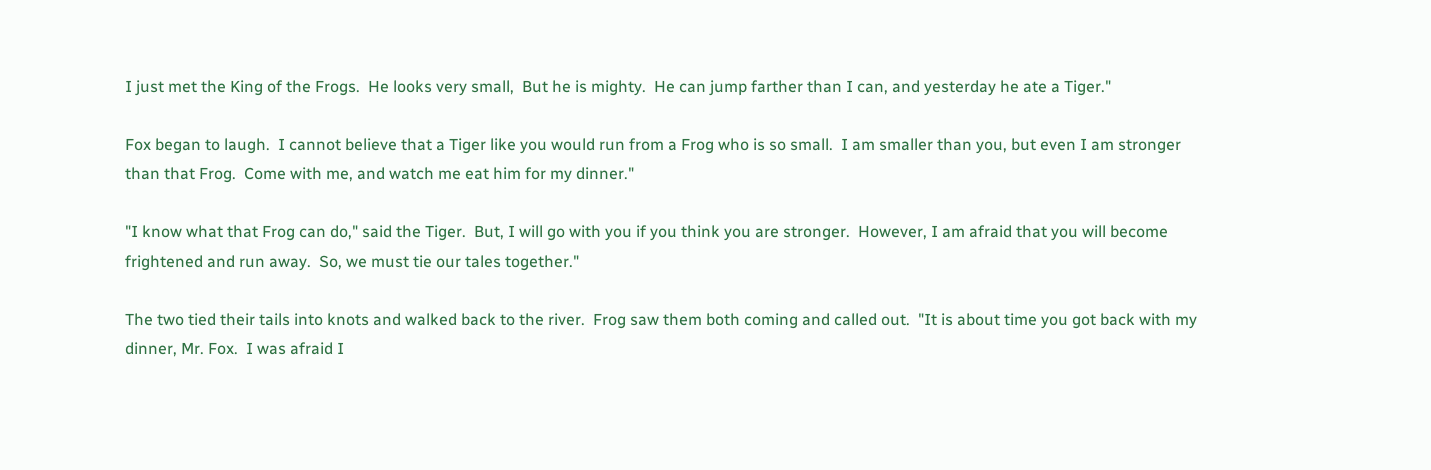I just met the King of the Frogs.  He looks very small,  But he is mighty.  He can jump farther than I can, and yesterday he ate a Tiger."

Fox began to laugh.  I cannot believe that a Tiger like you would run from a Frog who is so small.  I am smaller than you, but even I am stronger than that Frog.  Come with me, and watch me eat him for my dinner."

"I know what that Frog can do," said the Tiger.  But, I will go with you if you think you are stronger.  However, I am afraid that you will become frightened and run away.  So, we must tie our tales together."

The two tied their tails into knots and walked back to the river.  Frog saw them both coming and called out.  "It is about time you got back with my dinner, Mr. Fox.  I was afraid I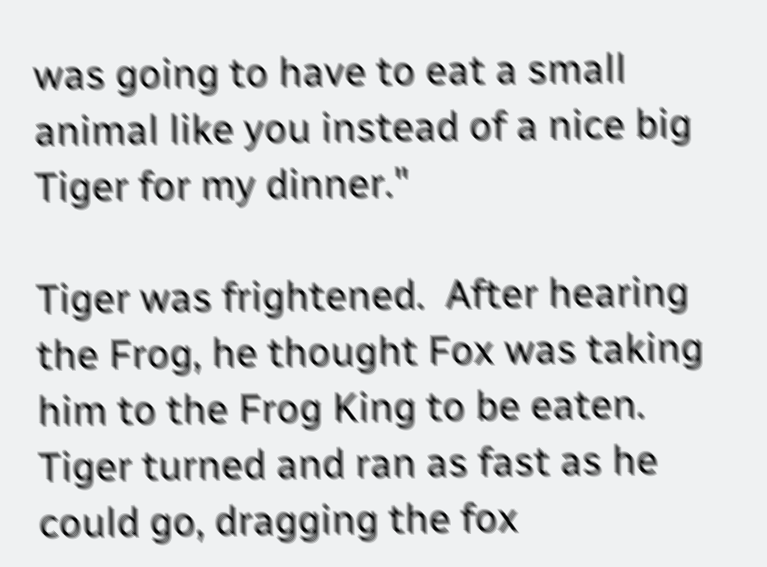was going to have to eat a small animal like you instead of a nice big Tiger for my dinner."

Tiger was frightened.  After hearing the Frog, he thought Fox was taking him to the Frog King to be eaten.  Tiger turned and ran as fast as he could go, dragging the fox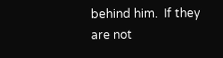behind him.  If they are not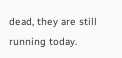dead, they are still running today.